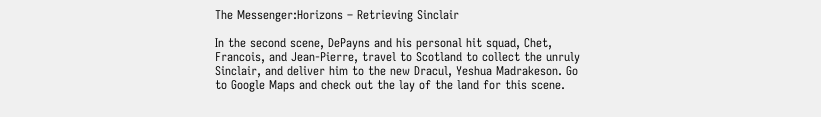The Messenger:Horizons – Retrieving Sinclair

In the second scene, DePayns and his personal hit squad, Chet, Francois, and Jean-Pierre, travel to Scotland to collect the unruly Sinclair, and deliver him to the new Dracul, Yeshua Madrakeson. Go to Google Maps and check out the lay of the land for this scene.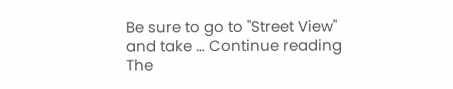Be sure to go to "Street View" and take … Continue reading The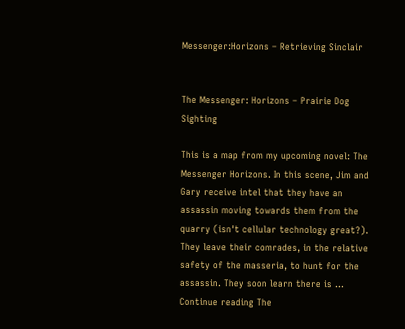Messenger:Horizons – Retrieving Sinclair


The Messenger: Horizons – Prairie Dog Sighting

This is a map from my upcoming novel: The Messenger Horizons. In this scene, Jim and Gary receive intel that they have an assassin moving towards them from the quarry (isn't cellular technology great?). They leave their comrades, in the relative safety of the masseria, to hunt for the assassin. They soon learn there is … Continue reading The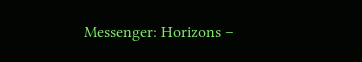Messenger: Horizons –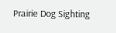Prairie Dog Sighting